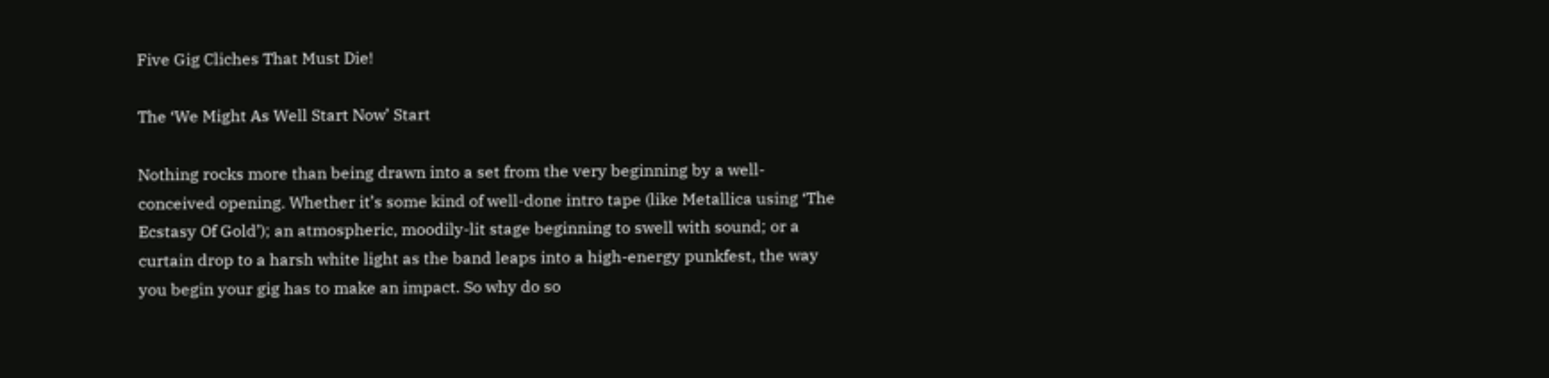Five Gig Cliches That Must Die!

The ‘We Might As Well Start Now’ Start

Nothing rocks more than being drawn into a set from the very beginning by a well-conceived opening. Whether it’s some kind of well-done intro tape (like Metallica using ‘The Ecstasy Of Gold’); an atmospheric, moodily-lit stage beginning to swell with sound; or a curtain drop to a harsh white light as the band leaps into a high-energy punkfest, the way you begin your gig has to make an impact. So why do so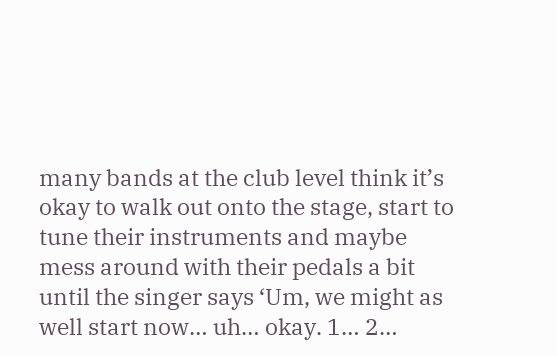many bands at the club level think it’s okay to walk out onto the stage, start to tune their instruments and maybe mess around with their pedals a bit until the singer says ‘Um, we might as well start now… uh… okay. 1… 2…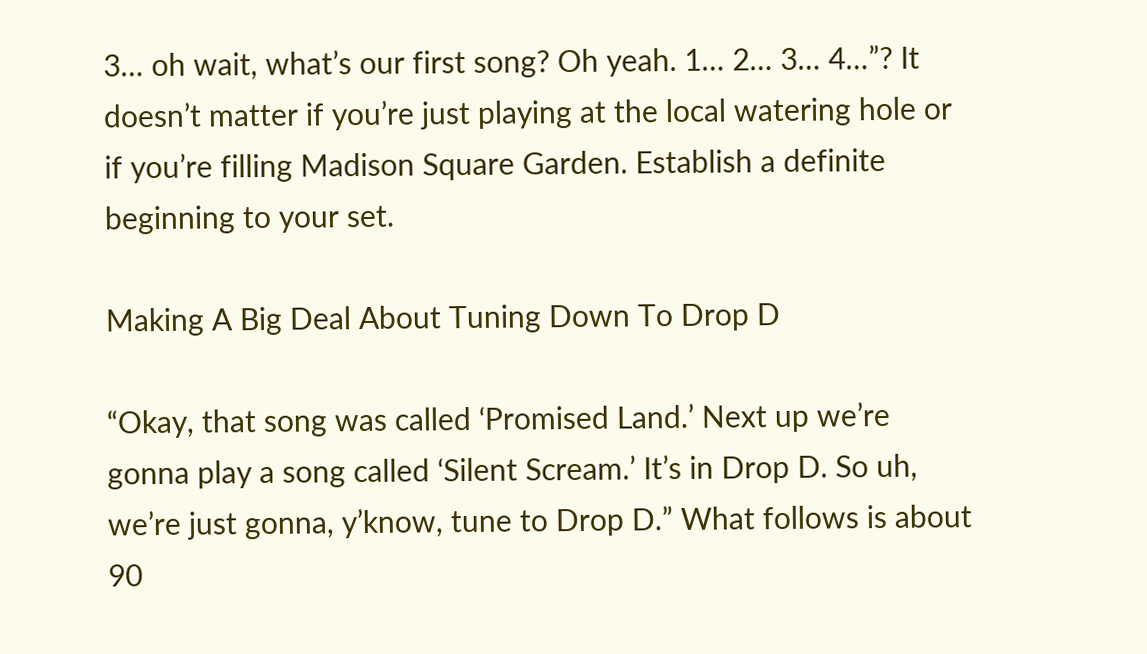3… oh wait, what’s our first song? Oh yeah. 1… 2… 3… 4…”? It doesn’t matter if you’re just playing at the local watering hole or if you’re filling Madison Square Garden. Establish a definite beginning to your set.

Making A Big Deal About Tuning Down To Drop D

“Okay, that song was called ‘Promised Land.’ Next up we’re gonna play a song called ‘Silent Scream.’ It’s in Drop D. So uh, we’re just gonna, y’know, tune to Drop D.” What follows is about 90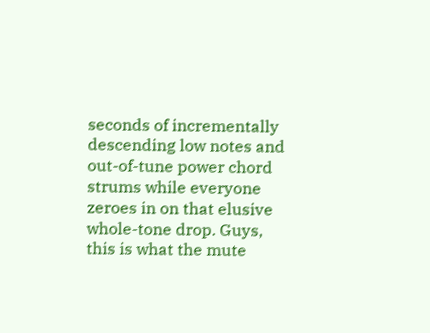seconds of incrementally descending low notes and out-of-tune power chord strums while everyone zeroes in on that elusive whole-tone drop. Guys, this is what the mute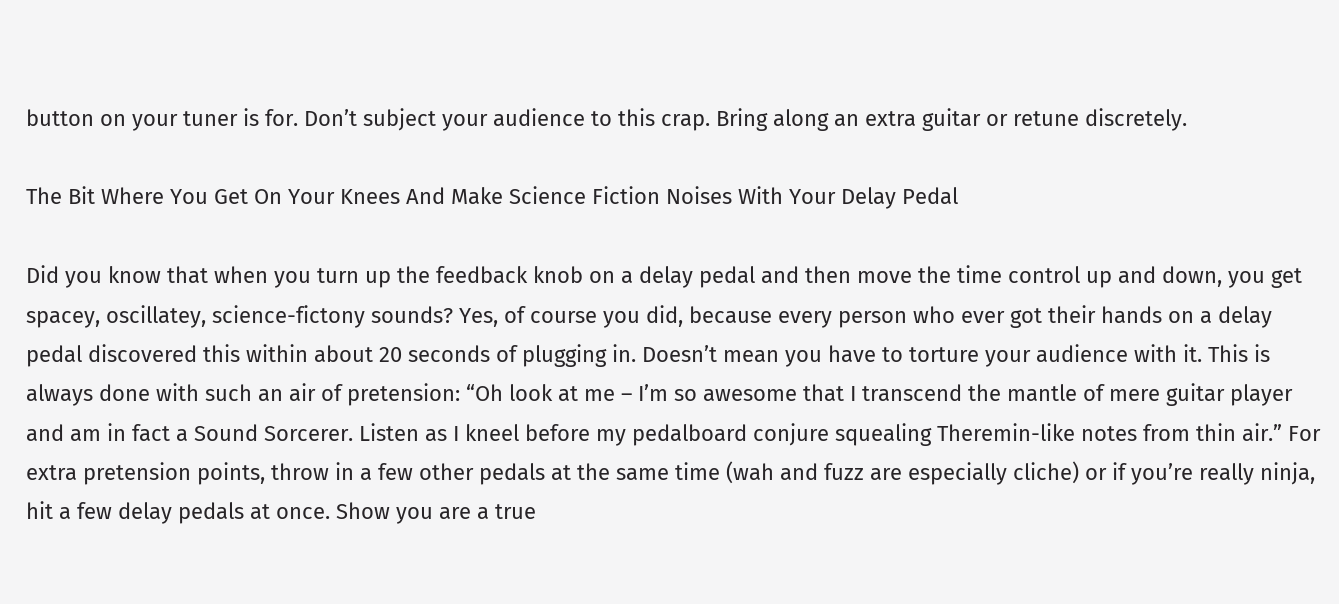button on your tuner is for. Don’t subject your audience to this crap. Bring along an extra guitar or retune discretely.

The Bit Where You Get On Your Knees And Make Science Fiction Noises With Your Delay Pedal

Did you know that when you turn up the feedback knob on a delay pedal and then move the time control up and down, you get spacey, oscillatey, science-fictony sounds? Yes, of course you did, because every person who ever got their hands on a delay pedal discovered this within about 20 seconds of plugging in. Doesn’t mean you have to torture your audience with it. This is always done with such an air of pretension: “Oh look at me – I’m so awesome that I transcend the mantle of mere guitar player and am in fact a Sound Sorcerer. Listen as I kneel before my pedalboard conjure squealing Theremin-like notes from thin air.” For extra pretension points, throw in a few other pedals at the same time (wah and fuzz are especially cliche) or if you’re really ninja, hit a few delay pedals at once. Show you are a true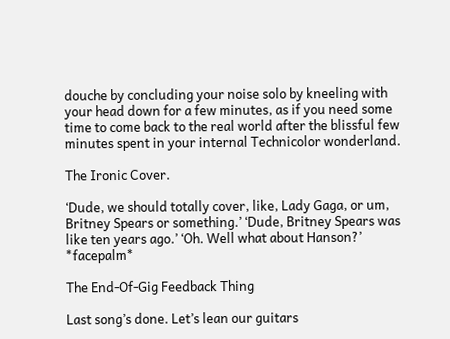douche by concluding your noise solo by kneeling with your head down for a few minutes, as if you need some time to come back to the real world after the blissful few minutes spent in your internal Technicolor wonderland.

The Ironic Cover.

‘Dude, we should totally cover, like, Lady Gaga, or um, Britney Spears or something.’ ‘Dude, Britney Spears was like ten years ago.’ ‘Oh. Well what about Hanson?’ *facepalm*

The End-Of-Gig Feedback Thing

Last song’s done. Let’s lean our guitars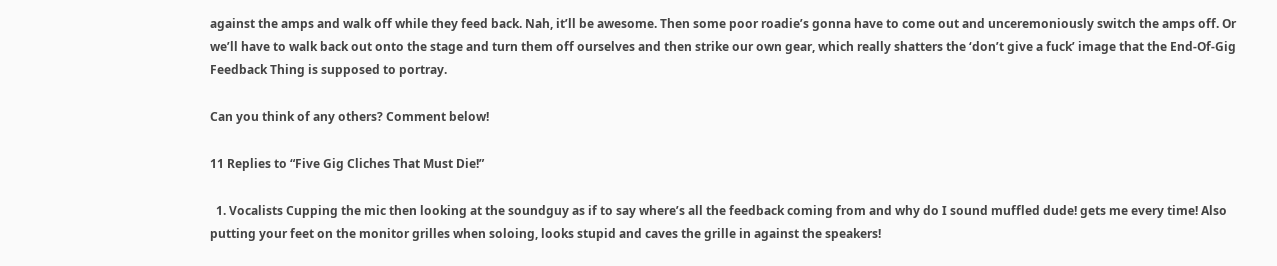against the amps and walk off while they feed back. Nah, it’ll be awesome. Then some poor roadie’s gonna have to come out and unceremoniously switch the amps off. Or we’ll have to walk back out onto the stage and turn them off ourselves and then strike our own gear, which really shatters the ‘don’t give a fuck’ image that the End-Of-Gig Feedback Thing is supposed to portray.

Can you think of any others? Comment below!

11 Replies to “Five Gig Cliches That Must Die!”

  1. Vocalists Cupping the mic then looking at the soundguy as if to say where’s all the feedback coming from and why do I sound muffled dude! gets me every time! Also putting your feet on the monitor grilles when soloing, looks stupid and caves the grille in against the speakers!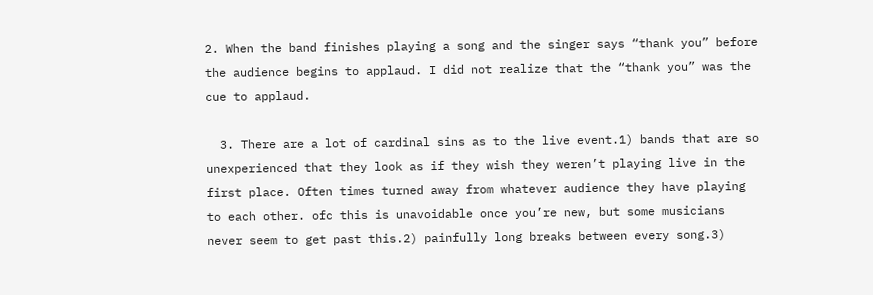2. When the band finishes playing a song and the singer says “thank you” before the audience begins to applaud. I did not realize that the “thank you” was the cue to applaud.

  3. There are a lot of cardinal sins as to the live event.1) bands that are so unexperienced that they look as if they wish they weren’t playing live in the first place. Often times turned away from whatever audience they have playing to each other. ofc this is unavoidable once you’re new, but some musicians never seem to get past this.2) painfully long breaks between every song.3)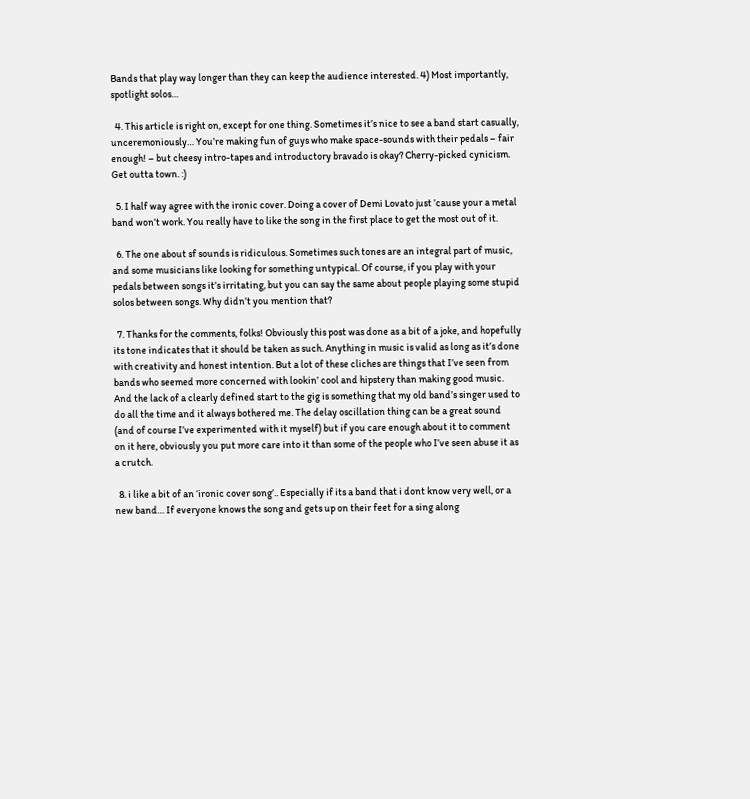Bands that play way longer than they can keep the audience interested. 4) Most importantly, spotlight solos…

  4. This article is right on, except for one thing. Sometimes it’s nice to see a band start casually, unceremoniously… You’re making fun of guys who make space-sounds with their pedals – fair enough! – but cheesy intro-tapes and introductory bravado is okay? Cherry-picked cynicism. Get outta town. :)

  5. I half way agree with the ironic cover. Doing a cover of Demi Lovato just ’cause your a metal band won’t work. You really have to like the song in the first place to get the most out of it.

  6. The one about sf sounds is ridiculous. Sometimes such tones are an integral part of music, and some musicians like looking for something untypical. Of course, if you play with your pedals between songs it’s irritating, but you can say the same about people playing some stupid solos between songs. Why didn’t you mention that?

  7. Thanks for the comments, folks! Obviously this post was done as a bit of a joke, and hopefully its tone indicates that it should be taken as such. Anything in music is valid as long as it’s done with creativity and honest intention. But a lot of these cliches are things that I’ve seen from bands who seemed more concerned with lookin’ cool and hipstery than making good music. And the lack of a clearly defined start to the gig is something that my old band’s singer used to do all the time and it always bothered me. The delay oscillation thing can be a great sound (and of course I’ve experimented with it myself) but if you care enough about it to comment on it here, obviously you put more care into it than some of the people who I’ve seen abuse it as a crutch.

  8. i like a bit of an ‘ironic cover song’.. Especially if its a band that i dont know very well, or a new band… If everyone knows the song and gets up on their feet for a sing along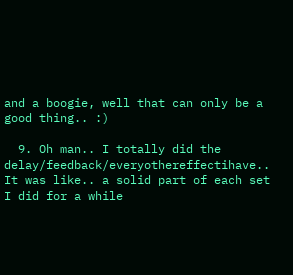and a boogie, well that can only be a good thing.. :)

  9. Oh man.. I totally did the delay/feedback/everyothereffectihave.. It was like.. a solid part of each set I did for a while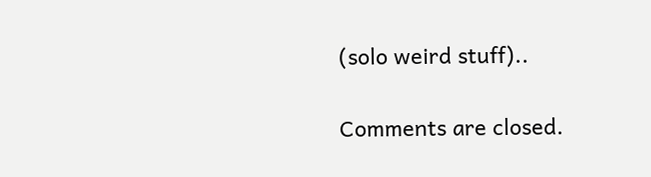(solo weird stuff)..

Comments are closed.